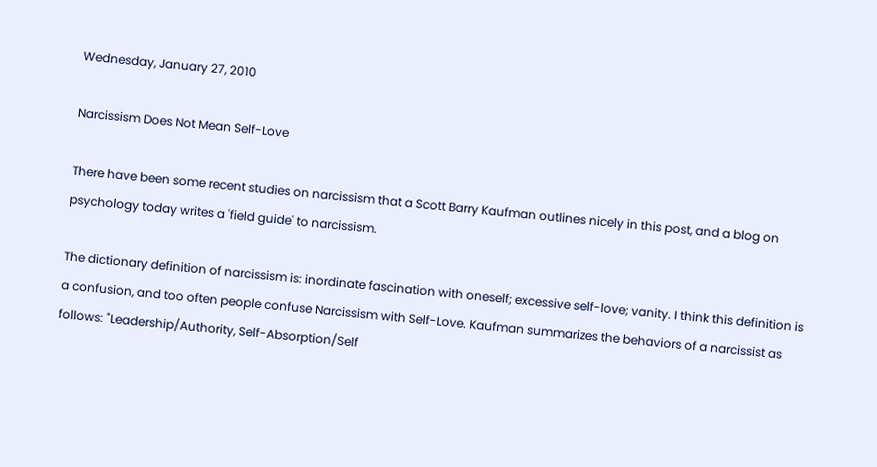Wednesday, January 27, 2010

Narcissism Does Not Mean Self-Love

There have been some recent studies on narcissism that a Scott Barry Kaufman outlines nicely in this post, and a blog on psychology today writes a 'field guide' to narcissism.

The dictionary definition of narcissism is: inordinate fascination with oneself; excessive self-love; vanity. I think this definition is a confusion, and too often people confuse Narcissism with Self-Love. Kaufman summarizes the behaviors of a narcissist as follows: "Leadership/Authority, Self-Absorption/Self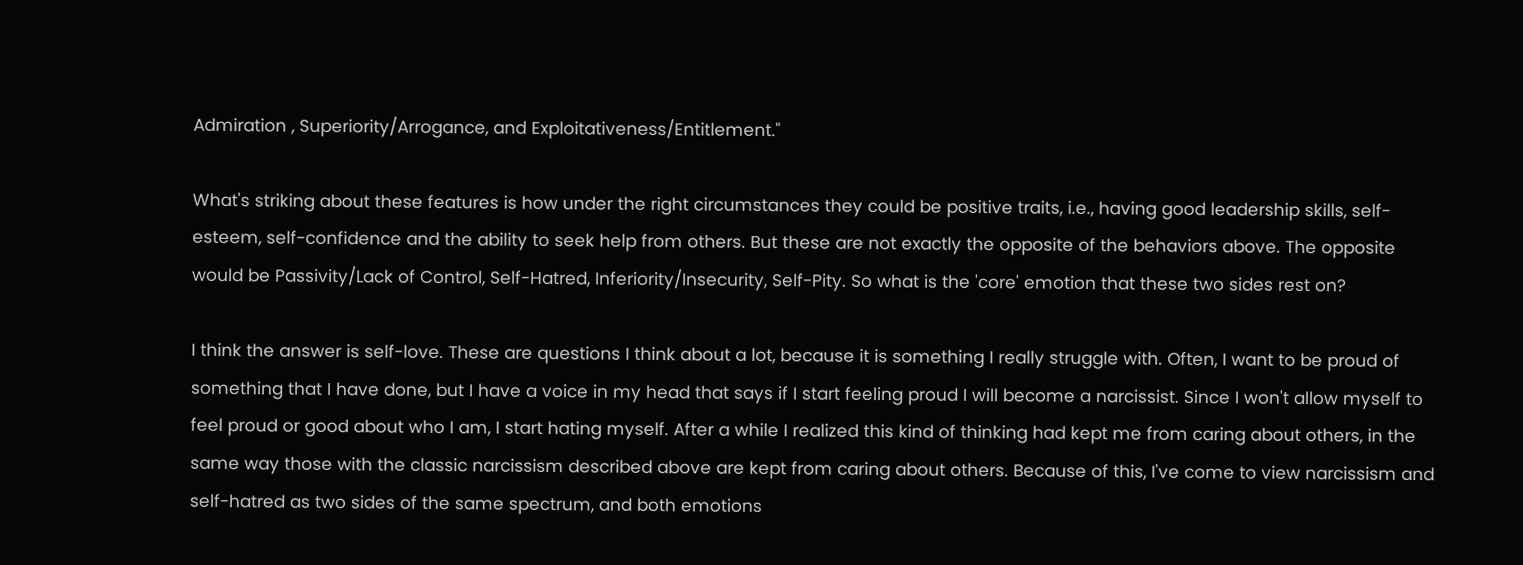Admiration , Superiority/Arrogance, and Exploitativeness/Entitlement."

What's striking about these features is how under the right circumstances they could be positive traits, i.e., having good leadership skills, self-esteem, self-confidence and the ability to seek help from others. But these are not exactly the opposite of the behaviors above. The opposite would be Passivity/Lack of Control, Self-Hatred, Inferiority/Insecurity, Self-Pity. So what is the 'core' emotion that these two sides rest on?

I think the answer is self-love. These are questions I think about a lot, because it is something I really struggle with. Often, I want to be proud of something that I have done, but I have a voice in my head that says if I start feeling proud I will become a narcissist. Since I won't allow myself to feel proud or good about who I am, I start hating myself. After a while I realized this kind of thinking had kept me from caring about others, in the same way those with the classic narcissism described above are kept from caring about others. Because of this, I've come to view narcissism and self-hatred as two sides of the same spectrum, and both emotions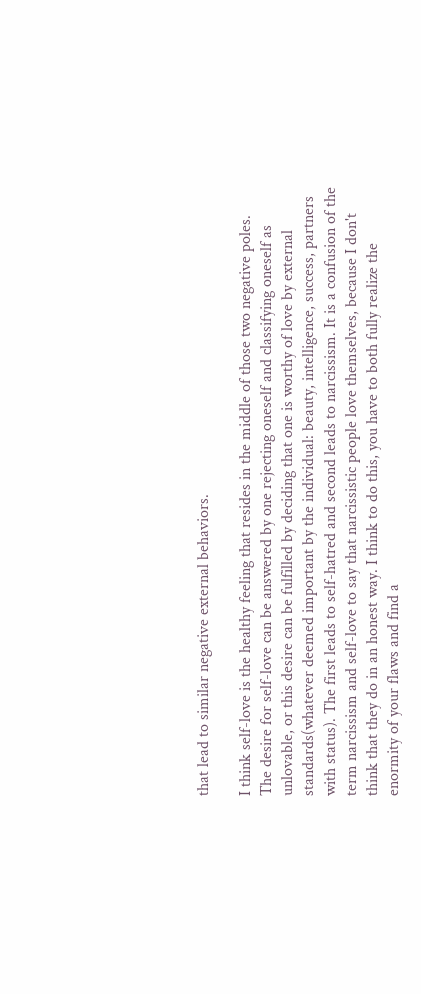that lead to similar negative external behaviors.

I think self-love is the healthy feeling that resides in the middle of those two negative poles. The desire for self-love can be answered by one rejecting oneself and classifying oneself as unlovable, or this desire can be fulfilled by deciding that one is worthy of love by external standards(whatever deemed important by the individual: beauty, intelligence, success, partners with status). The first leads to self-hatred and second leads to narcissism. It is a confusion of the term narcissism and self-love to say that narcissistic people love themselves, because I don't think that they do in an honest way. I think to do this, you have to both fully realize the enormity of your flaws and find a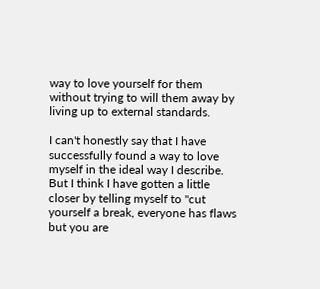way to love yourself for them without trying to will them away by living up to external standards.

I can't honestly say that I have successfully found a way to love myself in the ideal way I describe. But I think I have gotten a little closer by telling myself to "cut yourself a break, everyone has flaws but you are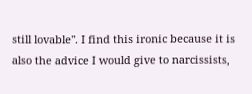still lovable". I find this ironic because it is also the advice I would give to narcissists,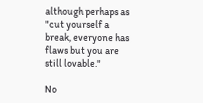although perhaps as "cut yourself a break, everyone has flaws but you are still lovable."

No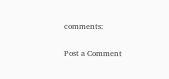comments:

Post a Comment